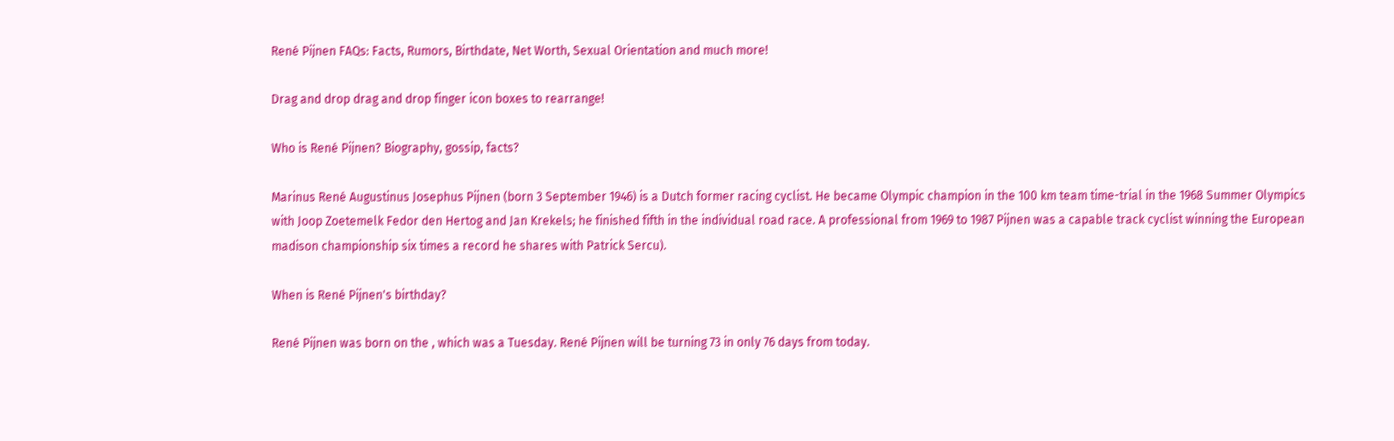René Pijnen FAQs: Facts, Rumors, Birthdate, Net Worth, Sexual Orientation and much more!

Drag and drop drag and drop finger icon boxes to rearrange!

Who is René Pijnen? Biography, gossip, facts?

Marinus René Augustinus Josephus Pijnen (born 3 September 1946) is a Dutch former racing cyclist. He became Olympic champion in the 100 km team time-trial in the 1968 Summer Olympics with Joop Zoetemelk Fedor den Hertog and Jan Krekels; he finished fifth in the individual road race. A professional from 1969 to 1987 Pijnen was a capable track cyclist winning the European madison championship six times a record he shares with Patrick Sercu).

When is René Pijnen's birthday?

René Pijnen was born on the , which was a Tuesday. René Pijnen will be turning 73 in only 76 days from today.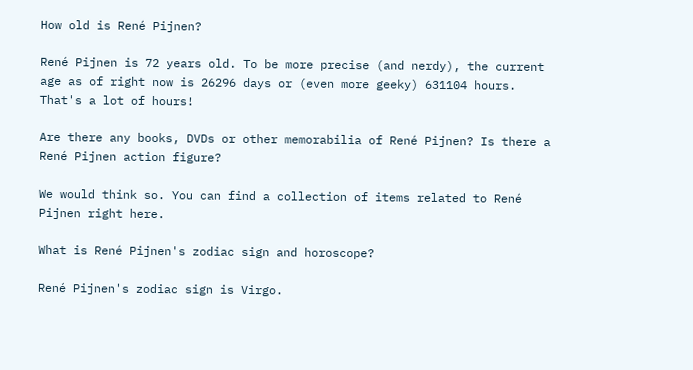How old is René Pijnen?

René Pijnen is 72 years old. To be more precise (and nerdy), the current age as of right now is 26296 days or (even more geeky) 631104 hours. That's a lot of hours!

Are there any books, DVDs or other memorabilia of René Pijnen? Is there a René Pijnen action figure?

We would think so. You can find a collection of items related to René Pijnen right here.

What is René Pijnen's zodiac sign and horoscope?

René Pijnen's zodiac sign is Virgo.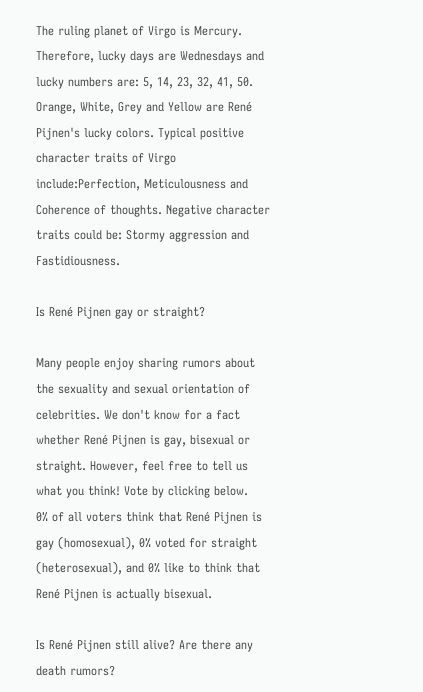The ruling planet of Virgo is Mercury. Therefore, lucky days are Wednesdays and lucky numbers are: 5, 14, 23, 32, 41, 50. Orange, White, Grey and Yellow are René Pijnen's lucky colors. Typical positive character traits of Virgo include:Perfection, Meticulousness and Coherence of thoughts. Negative character traits could be: Stormy aggression and Fastidiousness.

Is René Pijnen gay or straight?

Many people enjoy sharing rumors about the sexuality and sexual orientation of celebrities. We don't know for a fact whether René Pijnen is gay, bisexual or straight. However, feel free to tell us what you think! Vote by clicking below.
0% of all voters think that René Pijnen is gay (homosexual), 0% voted for straight (heterosexual), and 0% like to think that René Pijnen is actually bisexual.

Is René Pijnen still alive? Are there any death rumors?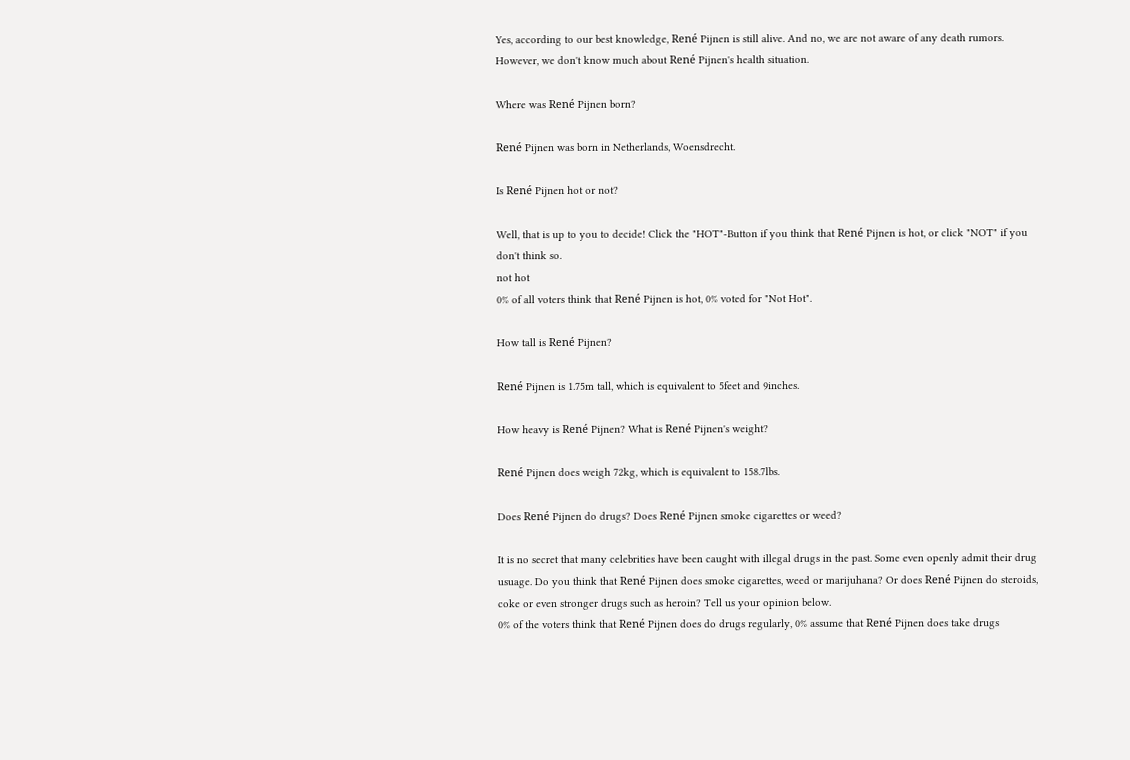Yes, according to our best knowledge, René Pijnen is still alive. And no, we are not aware of any death rumors. However, we don't know much about René Pijnen's health situation.

Where was René Pijnen born?

René Pijnen was born in Netherlands, Woensdrecht.

Is René Pijnen hot or not?

Well, that is up to you to decide! Click the "HOT"-Button if you think that René Pijnen is hot, or click "NOT" if you don't think so.
not hot
0% of all voters think that René Pijnen is hot, 0% voted for "Not Hot".

How tall is René Pijnen?

René Pijnen is 1.75m tall, which is equivalent to 5feet and 9inches.

How heavy is René Pijnen? What is René Pijnen's weight?

René Pijnen does weigh 72kg, which is equivalent to 158.7lbs.

Does René Pijnen do drugs? Does René Pijnen smoke cigarettes or weed?

It is no secret that many celebrities have been caught with illegal drugs in the past. Some even openly admit their drug usuage. Do you think that René Pijnen does smoke cigarettes, weed or marijuhana? Or does René Pijnen do steroids, coke or even stronger drugs such as heroin? Tell us your opinion below.
0% of the voters think that René Pijnen does do drugs regularly, 0% assume that René Pijnen does take drugs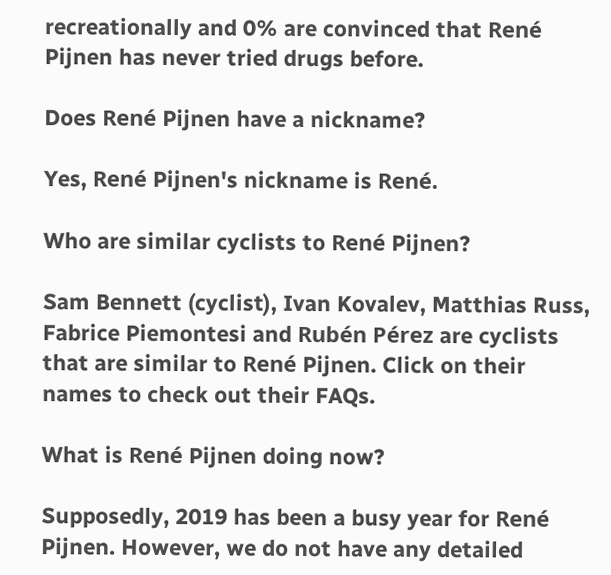recreationally and 0% are convinced that René Pijnen has never tried drugs before.

Does René Pijnen have a nickname?

Yes, René Pijnen's nickname is René.

Who are similar cyclists to René Pijnen?

Sam Bennett (cyclist), Ivan Kovalev, Matthias Russ, Fabrice Piemontesi and Rubén Pérez are cyclists that are similar to René Pijnen. Click on their names to check out their FAQs.

What is René Pijnen doing now?

Supposedly, 2019 has been a busy year for René Pijnen. However, we do not have any detailed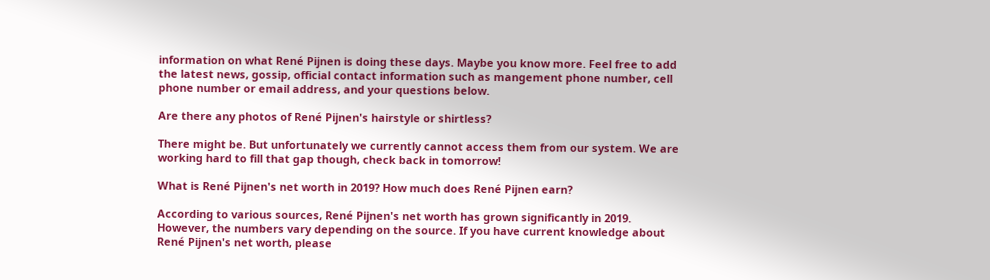information on what René Pijnen is doing these days. Maybe you know more. Feel free to add the latest news, gossip, official contact information such as mangement phone number, cell phone number or email address, and your questions below.

Are there any photos of René Pijnen's hairstyle or shirtless?

There might be. But unfortunately we currently cannot access them from our system. We are working hard to fill that gap though, check back in tomorrow!

What is René Pijnen's net worth in 2019? How much does René Pijnen earn?

According to various sources, René Pijnen's net worth has grown significantly in 2019. However, the numbers vary depending on the source. If you have current knowledge about René Pijnen's net worth, please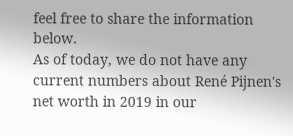feel free to share the information below.
As of today, we do not have any current numbers about René Pijnen's net worth in 2019 in our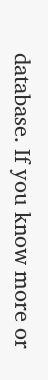database. If you know more or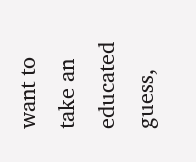want to take an educated guess,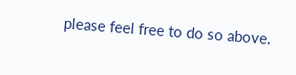please feel free to do so above.